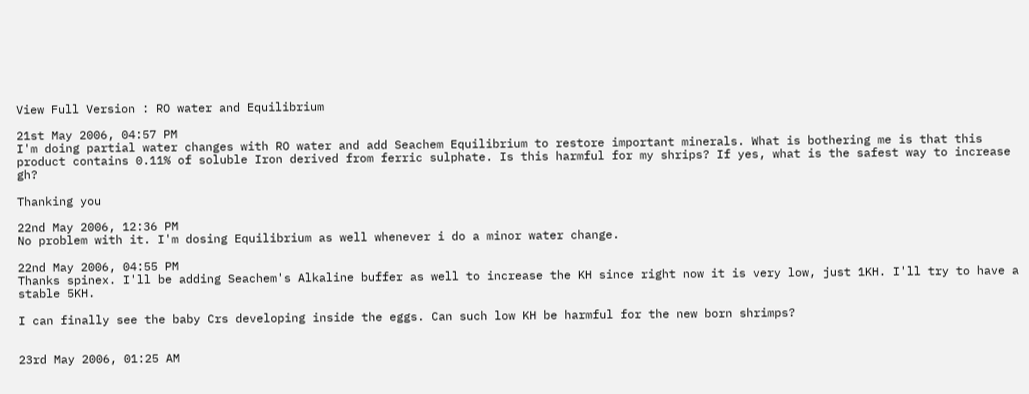View Full Version : RO water and Equilibrium

21st May 2006, 04:57 PM
I'm doing partial water changes with RO water and add Seachem Equilibrium to restore important minerals. What is bothering me is that this product contains 0.11% of soluble Iron derived from ferric sulphate. Is this harmful for my shrips? If yes, what is the safest way to increase gh?

Thanking you

22nd May 2006, 12:36 PM
No problem with it. I'm dosing Equilibrium as well whenever i do a minor water change.

22nd May 2006, 04:55 PM
Thanks spinex. I'll be adding Seachem's Alkaline buffer as well to increase the KH since right now it is very low, just 1KH. I'll try to have a stable 5KH.

I can finally see the baby Crs developing inside the eggs. Can such low KH be harmful for the new born shrimps?


23rd May 2006, 01:25 AM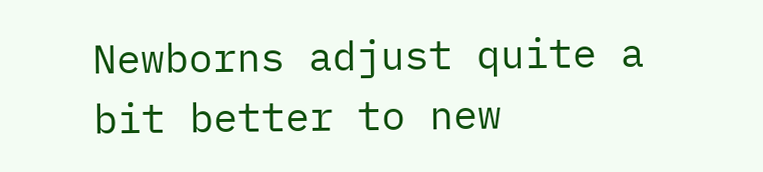Newborns adjust quite a bit better to new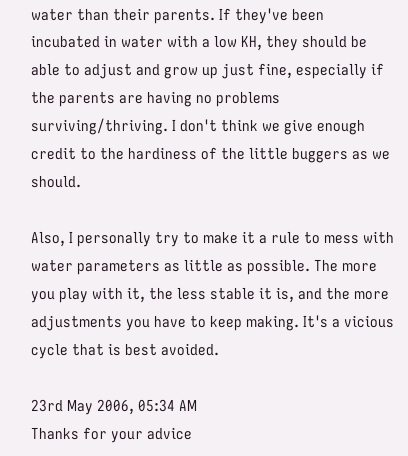water than their parents. If they've been incubated in water with a low KH, they should be able to adjust and grow up just fine, especially if the parents are having no problems surviving/thriving. I don't think we give enough credit to the hardiness of the little buggers as we should.

Also, I personally try to make it a rule to mess with water parameters as little as possible. The more you play with it, the less stable it is, and the more adjustments you have to keep making. It's a vicious cycle that is best avoided.

23rd May 2006, 05:34 AM
Thanks for your advice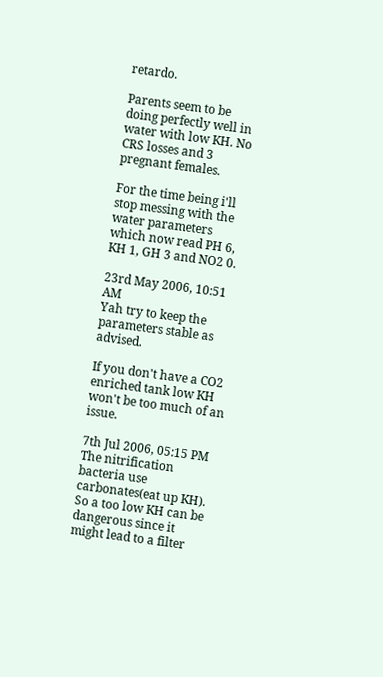retardo.

Parents seem to be doing perfectly well in water with low KH. No CRS losses and 3 pregnant females.

For the time being i'll stop messing with the water parameters which now read PH 6, KH 1, GH 3 and NO2 0.

23rd May 2006, 10:51 AM
Yah try to keep the parameters stable as advised.

If you don't have a CO2 enriched tank low KH won't be too much of an issue.

7th Jul 2006, 05:15 PM
The nitrification bacteria use carbonates(eat up KH). So a too low KH can be dangerous since it might lead to a filter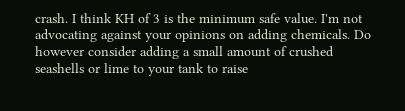crash. I think KH of 3 is the minimum safe value. I'm not advocating against your opinions on adding chemicals. Do however consider adding a small amount of crushed seashells or lime to your tank to raise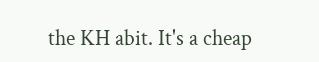the KH abit. It's a cheap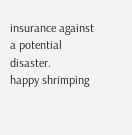insurance against a potential disaster.
happy shrimping